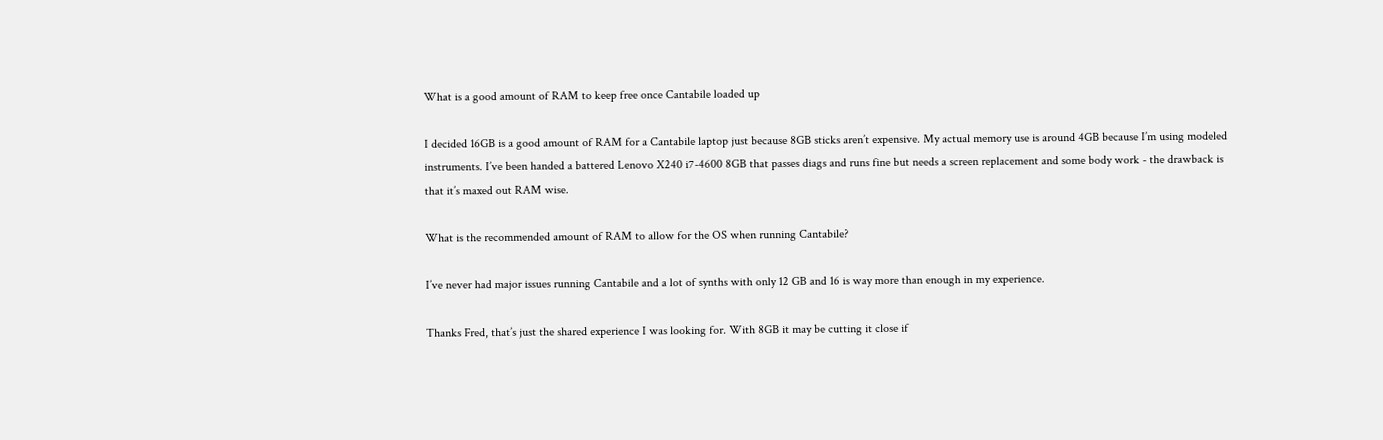What is a good amount of RAM to keep free once Cantabile loaded up

I decided 16GB is a good amount of RAM for a Cantabile laptop just because 8GB sticks aren’t expensive. My actual memory use is around 4GB because I’m using modeled instruments. I’ve been handed a battered Lenovo X240 i7-4600 8GB that passes diags and runs fine but needs a screen replacement and some body work - the drawback is that it’s maxed out RAM wise.

What is the recommended amount of RAM to allow for the OS when running Cantabile?

I’ve never had major issues running Cantabile and a lot of synths with only 12 GB and 16 is way more than enough in my experience.

Thanks Fred, that’s just the shared experience I was looking for. With 8GB it may be cutting it close if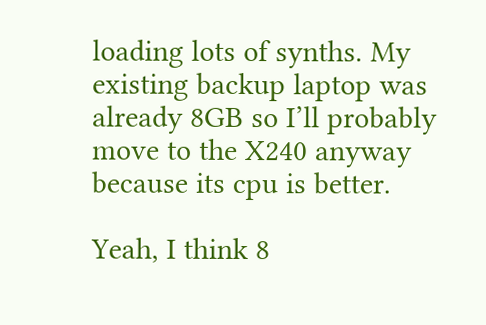loading lots of synths. My existing backup laptop was already 8GB so I’ll probably move to the X240 anyway because its cpu is better.

Yeah, I think 8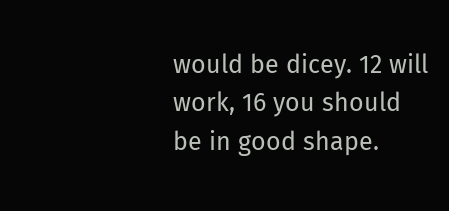would be dicey. 12 will work, 16 you should be in good shape.